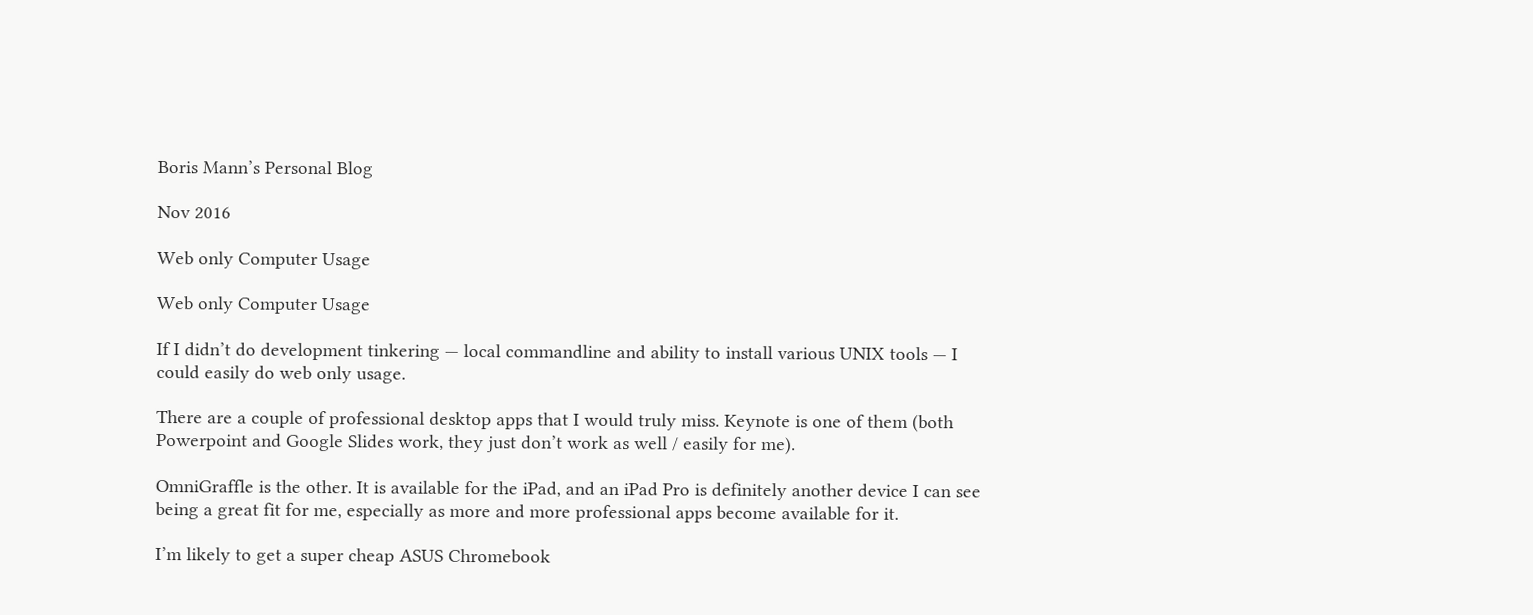Boris Mann’s Personal Blog

Nov 2016

Web only Computer Usage

Web only Computer Usage

If I didn’t do development tinkering — local commandline and ability to install various UNIX tools — I could easily do web only usage.

There are a couple of professional desktop apps that I would truly miss. Keynote is one of them (both Powerpoint and Google Slides work, they just don’t work as well / easily for me).

OmniGraffle is the other. It is available for the iPad, and an iPad Pro is definitely another device I can see being a great fit for me, especially as more and more professional apps become available for it.

I’m likely to get a super cheap ASUS Chromebook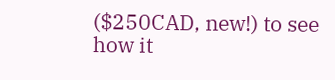($250CAD, new!) to see how it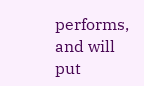performs, and will put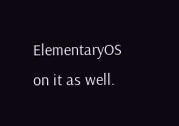ElementaryOS on it as well.